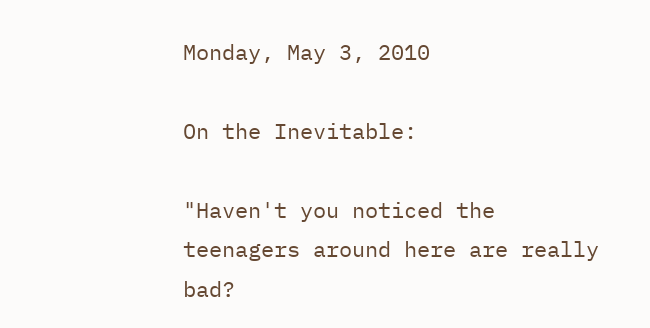Monday, May 3, 2010

On the Inevitable:

"Haven't you noticed the teenagers around here are really bad?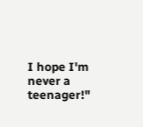I hope I'm never a teenager!"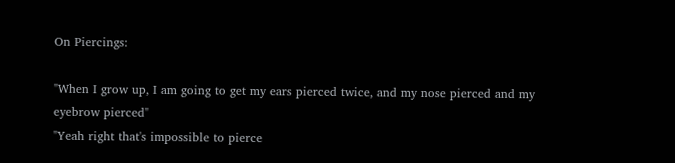On Piercings:

"When I grow up, I am going to get my ears pierced twice, and my nose pierced and my eyebrow pierced"
"Yeah right that's impossible to pierce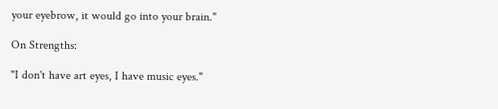your eyebrow, it would go into your brain."

On Strengths:

"I don't have art eyes, I have music eyes."